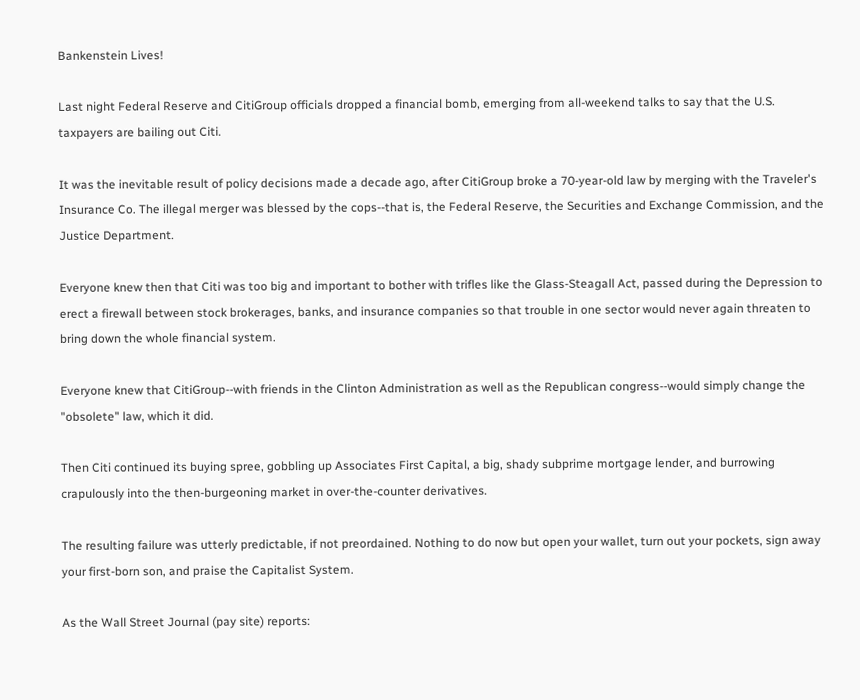Bankenstein Lives!

Last night Federal Reserve and CitiGroup officials dropped a financial bomb, emerging from all-weekend talks to say that the U.S. taxpayers are bailing out Citi.

It was the inevitable result of policy decisions made a decade ago, after CitiGroup broke a 70-year-old law by merging with the Traveler's Insurance Co. The illegal merger was blessed by the cops--that is, the Federal Reserve, the Securities and Exchange Commission, and the Justice Department.

Everyone knew then that Citi was too big and important to bother with trifles like the Glass-Steagall Act, passed during the Depression to erect a firewall between stock brokerages, banks, and insurance companies so that trouble in one sector would never again threaten to bring down the whole financial system.

Everyone knew that CitiGroup--with friends in the Clinton Administration as well as the Republican congress--would simply change the "obsolete" law, which it did.

Then Citi continued its buying spree, gobbling up Associates First Capital, a big, shady subprime mortgage lender, and burrowing crapulously into the then-burgeoning market in over-the-counter derivatives.

The resulting failure was utterly predictable, if not preordained. Nothing to do now but open your wallet, turn out your pockets, sign away your first-born son, and praise the Capitalist System.

As the Wall Street Journal (pay site) reports: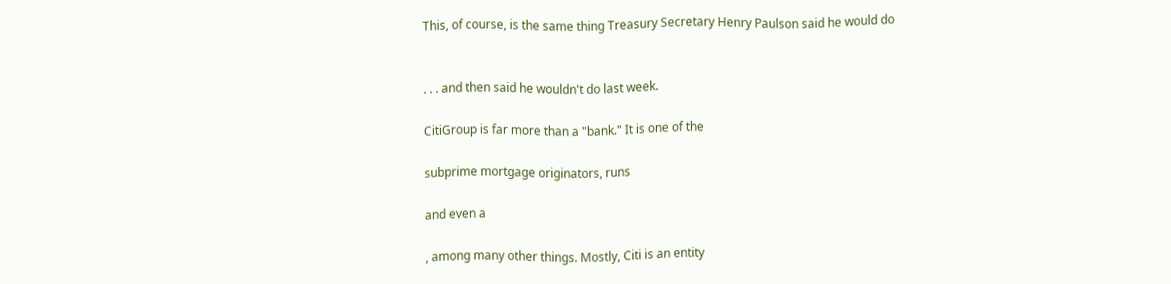This, of course, is the same thing Treasury Secretary Henry Paulson said he would do


. . . and then said he wouldn't do last week.

CitiGroup is far more than a "bank." It is one of the

subprime mortgage originators, runs

and even a

, among many other things. Mostly, Citi is an entity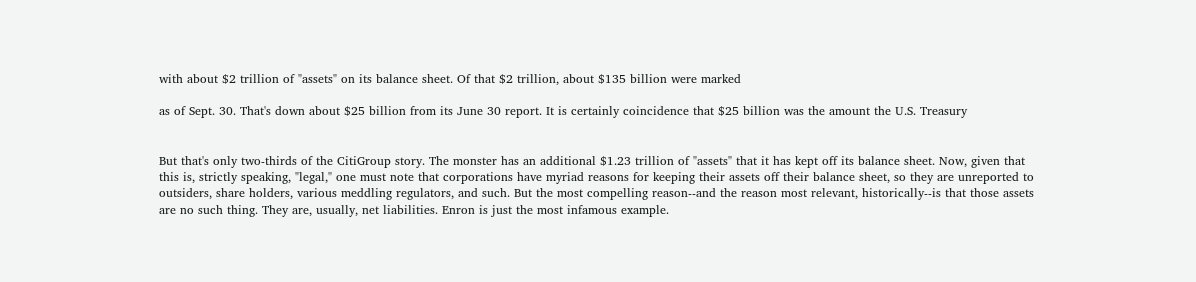with about $2 trillion of "assets" on its balance sheet. Of that $2 trillion, about $135 billion were marked

as of Sept. 30. That's down about $25 billion from its June 30 report. It is certainly coincidence that $25 billion was the amount the U.S. Treasury


But that's only two-thirds of the CitiGroup story. The monster has an additional $1.23 trillion of "assets" that it has kept off its balance sheet. Now, given that this is, strictly speaking, "legal," one must note that corporations have myriad reasons for keeping their assets off their balance sheet, so they are unreported to outsiders, share holders, various meddling regulators, and such. But the most compelling reason--and the reason most relevant, historically--is that those assets are no such thing. They are, usually, net liabilities. Enron is just the most infamous example.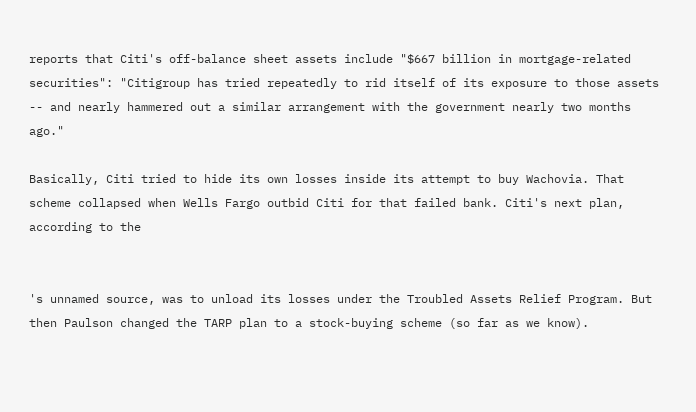reports that Citi's off-balance sheet assets include "$667 billion in mortgage-related securities": "Citigroup has tried repeatedly to rid itself of its exposure to those assets -- and nearly hammered out a similar arrangement with the government nearly two months ago."

Basically, Citi tried to hide its own losses inside its attempt to buy Wachovia. That scheme collapsed when Wells Fargo outbid Citi for that failed bank. Citi's next plan, according to the


's unnamed source, was to unload its losses under the Troubled Assets Relief Program. But then Paulson changed the TARP plan to a stock-buying scheme (so far as we know).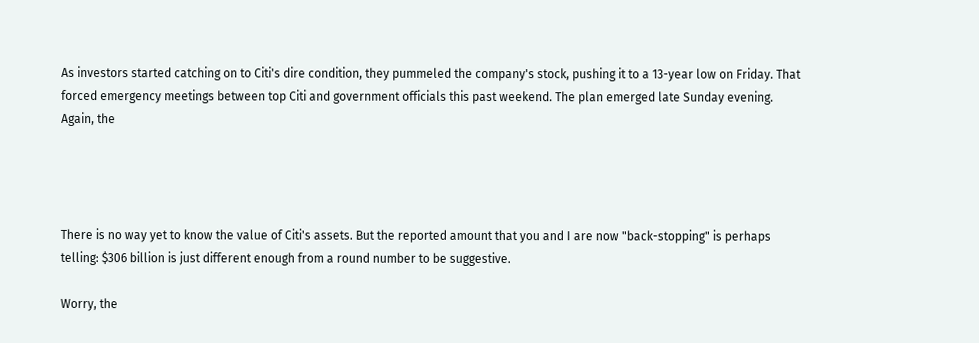As investors started catching on to Citi's dire condition, they pummeled the company's stock, pushing it to a 13-year low on Friday. That forced emergency meetings between top Citi and government officials this past weekend. The plan emerged late Sunday evening. Again, the




There is no way yet to know the value of Citi's assets. But the reported amount that you and I are now "back-stopping" is perhaps telling: $306 billion is just different enough from a round number to be suggestive.

Worry, the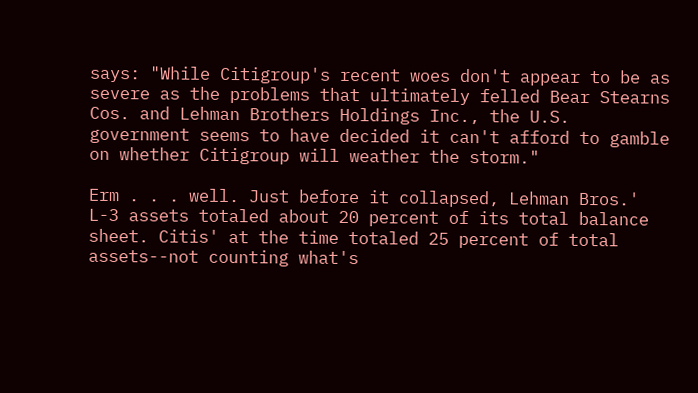says: "While Citigroup's recent woes don't appear to be as severe as the problems that ultimately felled Bear Stearns Cos. and Lehman Brothers Holdings Inc., the U.S. government seems to have decided it can't afford to gamble on whether Citigroup will weather the storm."

Erm . . . well. Just before it collapsed, Lehman Bros.' L-3 assets totaled about 20 percent of its total balance sheet. Citis' at the time totaled 25 percent of total assets--not counting what's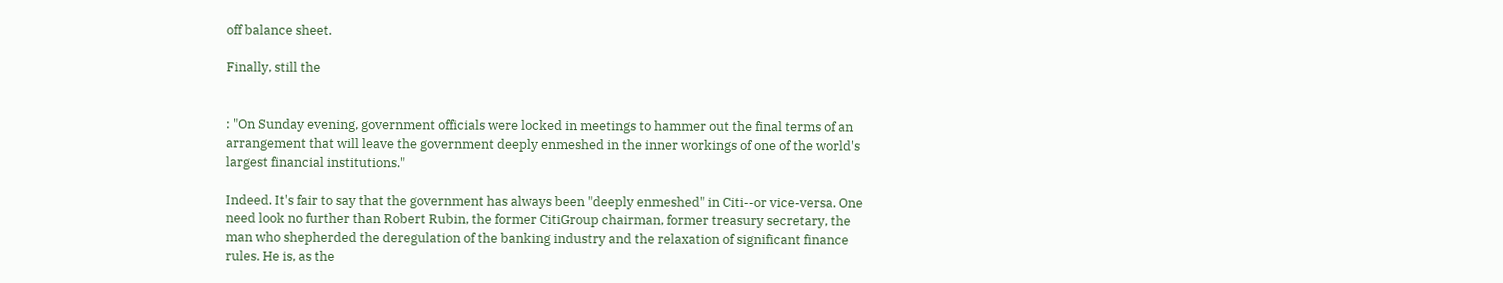off balance sheet.

Finally, still the


: "On Sunday evening, government officials were locked in meetings to hammer out the final terms of an arrangement that will leave the government deeply enmeshed in the inner workings of one of the world's largest financial institutions."

Indeed. It's fair to say that the government has always been "deeply enmeshed" in Citi--or vice-versa. One need look no further than Robert Rubin, the former CitiGroup chairman, former treasury secretary, the man who shepherded the deregulation of the banking industry and the relaxation of significant finance rules. He is, as the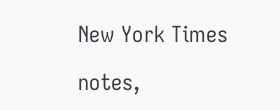New York Times

notes,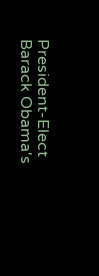President-Elect Barack Obama's